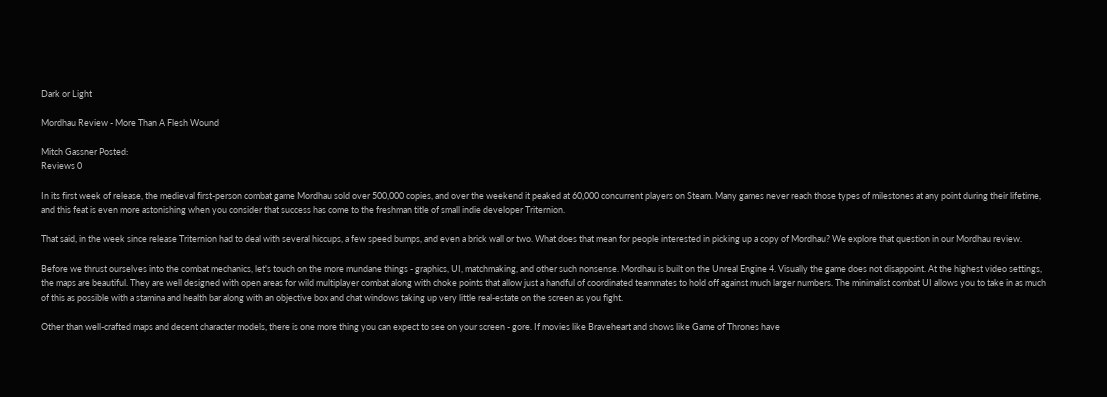Dark or Light

Mordhau Review - More Than A Flesh Wound

Mitch Gassner Posted:
Reviews 0

In its first week of release, the medieval first-person combat game Mordhau sold over 500,000 copies, and over the weekend it peaked at 60,000 concurrent players on Steam. Many games never reach those types of milestones at any point during their lifetime, and this feat is even more astonishing when you consider that success has come to the freshman title of small indie developer Triternion.

That said, in the week since release Triternion had to deal with several hiccups, a few speed bumps, and even a brick wall or two. What does that mean for people interested in picking up a copy of Mordhau? We explore that question in our Mordhau review.

Before we thrust ourselves into the combat mechanics, let's touch on the more mundane things - graphics, UI, matchmaking, and other such nonsense. Mordhau is built on the Unreal Engine 4. Visually the game does not disappoint. At the highest video settings, the maps are beautiful. They are well designed with open areas for wild multiplayer combat along with choke points that allow just a handful of coordinated teammates to hold off against much larger numbers. The minimalist combat UI allows you to take in as much of this as possible with a stamina and health bar along with an objective box and chat windows taking up very little real-estate on the screen as you fight.

Other than well-crafted maps and decent character models, there is one more thing you can expect to see on your screen - gore. If movies like Braveheart and shows like Game of Thrones have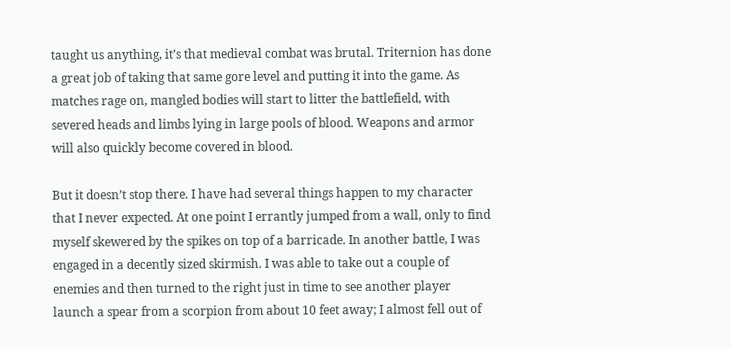taught us anything, it’s that medieval combat was brutal. Triternion has done a great job of taking that same gore level and putting it into the game. As matches rage on, mangled bodies will start to litter the battlefield, with severed heads and limbs lying in large pools of blood. Weapons and armor will also quickly become covered in blood.

But it doesn’t stop there. I have had several things happen to my character that I never expected. At one point I errantly jumped from a wall, only to find myself skewered by the spikes on top of a barricade. In another battle, I was engaged in a decently sized skirmish. I was able to take out a couple of enemies and then turned to the right just in time to see another player launch a spear from a scorpion from about 10 feet away; I almost fell out of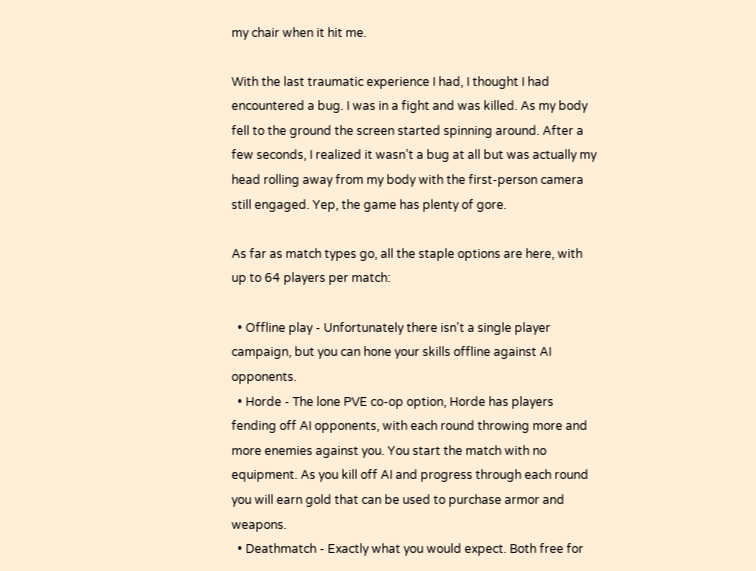my chair when it hit me.

With the last traumatic experience I had, I thought I had encountered a bug. I was in a fight and was killed. As my body fell to the ground the screen started spinning around. After a few seconds, I realized it wasn’t a bug at all but was actually my head rolling away from my body with the first-person camera still engaged. Yep, the game has plenty of gore.

As far as match types go, all the staple options are here, with up to 64 players per match:

  • Offline play - Unfortunately there isn't a single player campaign, but you can hone your skills offline against AI opponents.
  • Horde - The lone PVE co-op option, Horde has players fending off AI opponents, with each round throwing more and more enemies against you. You start the match with no equipment. As you kill off AI and progress through each round you will earn gold that can be used to purchase armor and weapons.
  • Deathmatch - Exactly what you would expect. Both free for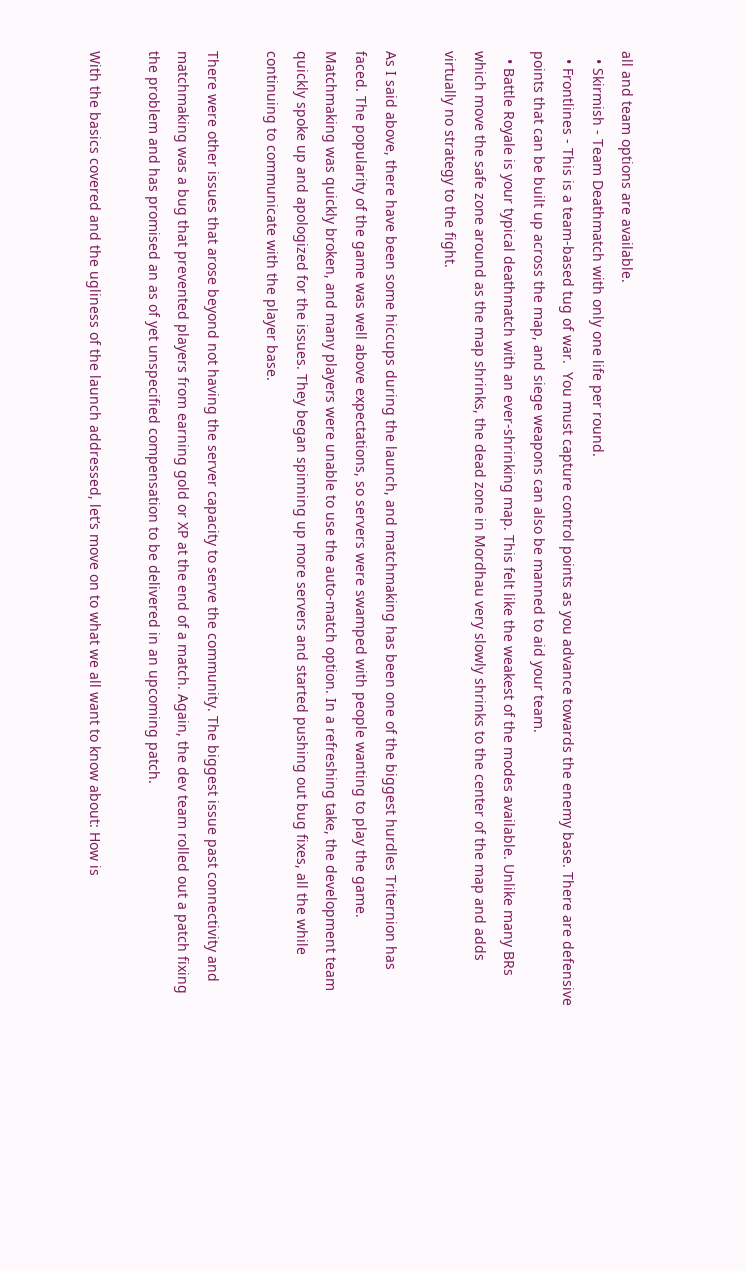all and team options are available.
  • Skirmish - Team Deathmatch with only one life per round.
  • Frontlines - This is a team-based tug of war.  You must capture control points as you advance towards the enemy base. There are defensive points that can be built up across the map, and siege weapons can also be manned to aid your team.
  • Battle Royale is your typical deathmatch with an ever-shrinking map. This felt like the weakest of the modes available. Unlike many BRs which move the safe zone around as the map shrinks, the dead zone in Mordhau very slowly shrinks to the center of the map and adds virtually no strategy to the fight.

As I said above, there have been some hiccups during the launch, and matchmaking has been one of the biggest hurdles Triternion has faced. The popularity of the game was well above expectations, so servers were swamped with people wanting to play the game. Matchmaking was quickly broken, and many players were unable to use the auto-match option. In a refreshing take, the development team quickly spoke up and apologized for the issues. They began spinning up more servers and started pushing out bug fixes, all the while continuing to communicate with the player base.

There were other issues that arose beyond not having the server capacity to serve the community. The biggest issue past connectivity and matchmaking was a bug that prevented players from earning gold or XP at the end of a match. Again, the dev team rolled out a patch fixing the problem and has promised an as of yet unspecified compensation to be delivered in an upcoming patch.

With the basics covered and the ugliness of the launch addressed, let’s move on to what we all want to know about: How is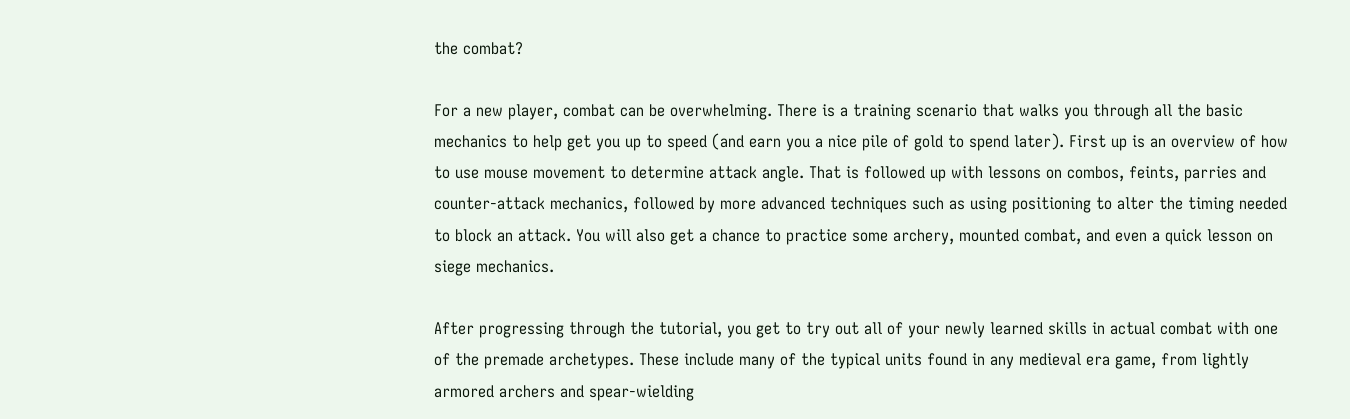the combat?

For a new player, combat can be overwhelming. There is a training scenario that walks you through all the basic mechanics to help get you up to speed (and earn you a nice pile of gold to spend later). First up is an overview of how to use mouse movement to determine attack angle. That is followed up with lessons on combos, feints, parries and counter-attack mechanics, followed by more advanced techniques such as using positioning to alter the timing needed to block an attack. You will also get a chance to practice some archery, mounted combat, and even a quick lesson on siege mechanics.

After progressing through the tutorial, you get to try out all of your newly learned skills in actual combat with one of the premade archetypes. These include many of the typical units found in any medieval era game, from lightly armored archers and spear-wielding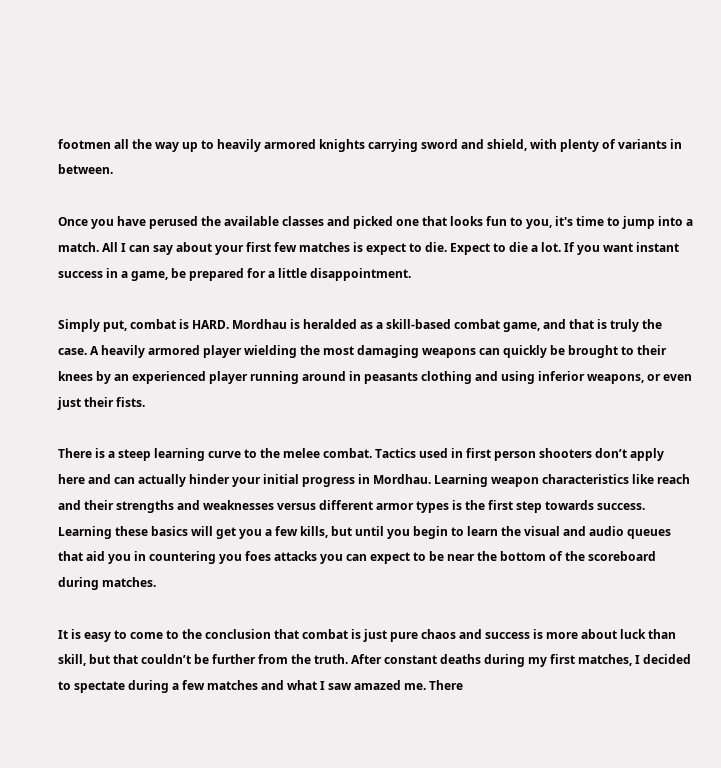footmen all the way up to heavily armored knights carrying sword and shield, with plenty of variants in between.

Once you have perused the available classes and picked one that looks fun to you, it's time to jump into a match. All I can say about your first few matches is expect to die. Expect to die a lot. If you want instant success in a game, be prepared for a little disappointment.

Simply put, combat is HARD. Mordhau is heralded as a skill-based combat game, and that is truly the case. A heavily armored player wielding the most damaging weapons can quickly be brought to their knees by an experienced player running around in peasants clothing and using inferior weapons, or even just their fists.

There is a steep learning curve to the melee combat. Tactics used in first person shooters don’t apply here and can actually hinder your initial progress in Mordhau. Learning weapon characteristics like reach and their strengths and weaknesses versus different armor types is the first step towards success. Learning these basics will get you a few kills, but until you begin to learn the visual and audio queues that aid you in countering you foes attacks you can expect to be near the bottom of the scoreboard during matches.

It is easy to come to the conclusion that combat is just pure chaos and success is more about luck than skill, but that couldn’t be further from the truth. After constant deaths during my first matches, I decided to spectate during a few matches and what I saw amazed me. There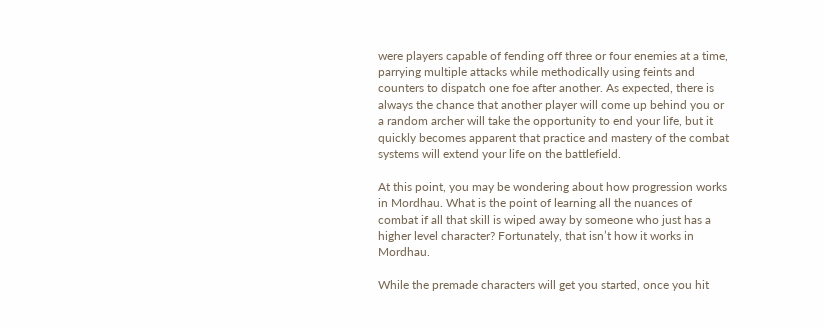were players capable of fending off three or four enemies at a time, parrying multiple attacks while methodically using feints and counters to dispatch one foe after another. As expected, there is always the chance that another player will come up behind you or a random archer will take the opportunity to end your life, but it quickly becomes apparent that practice and mastery of the combat systems will extend your life on the battlefield.

At this point, you may be wondering about how progression works in Mordhau. What is the point of learning all the nuances of combat if all that skill is wiped away by someone who just has a higher level character? Fortunately, that isn’t how it works in Mordhau.

While the premade characters will get you started, once you hit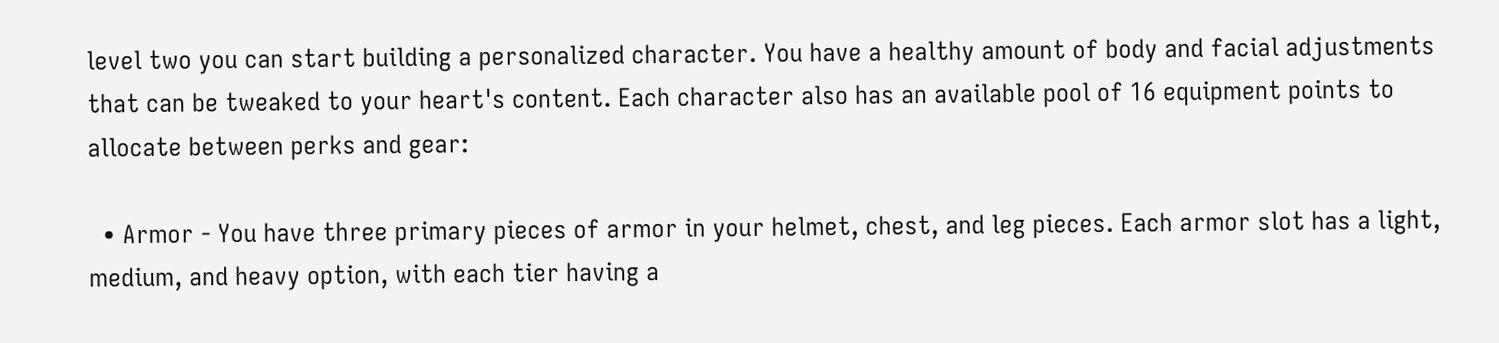level two you can start building a personalized character. You have a healthy amount of body and facial adjustments that can be tweaked to your heart's content. Each character also has an available pool of 16 equipment points to allocate between perks and gear:

  • Armor - You have three primary pieces of armor in your helmet, chest, and leg pieces. Each armor slot has a light, medium, and heavy option, with each tier having a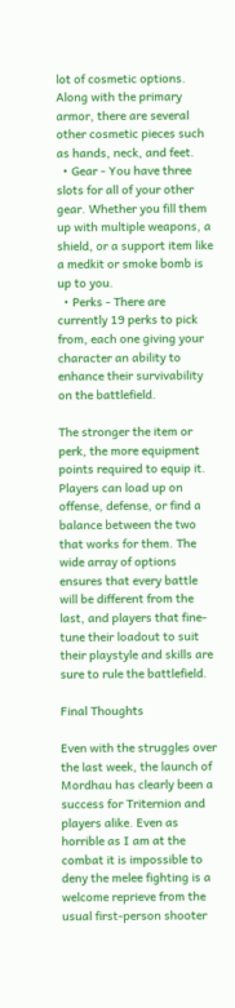lot of cosmetic options. Along with the primary armor, there are several other cosmetic pieces such as hands, neck, and feet.
  • Gear - You have three slots for all of your other gear. Whether you fill them up with multiple weapons, a shield, or a support item like a medkit or smoke bomb is up to you.
  • Perks - There are currently 19 perks to pick from, each one giving your character an ability to enhance their survivability on the battlefield.

The stronger the item or perk, the more equipment points required to equip it. Players can load up on offense, defense, or find a balance between the two that works for them. The wide array of options ensures that every battle will be different from the last, and players that fine-tune their loadout to suit their playstyle and skills are sure to rule the battlefield.

Final Thoughts

Even with the struggles over the last week, the launch of Mordhau has clearly been a success for Triternion and players alike. Even as horrible as I am at the combat it is impossible to deny the melee fighting is a welcome reprieve from the usual first-person shooter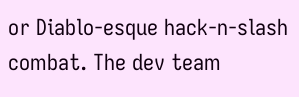or Diablo-esque hack-n-slash combat. The dev team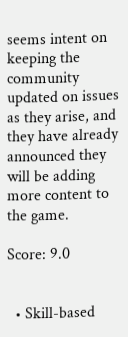seems intent on keeping the community updated on issues as they arise, and they have already announced they will be adding more content to the game.

Score: 9.0


  • Skill-based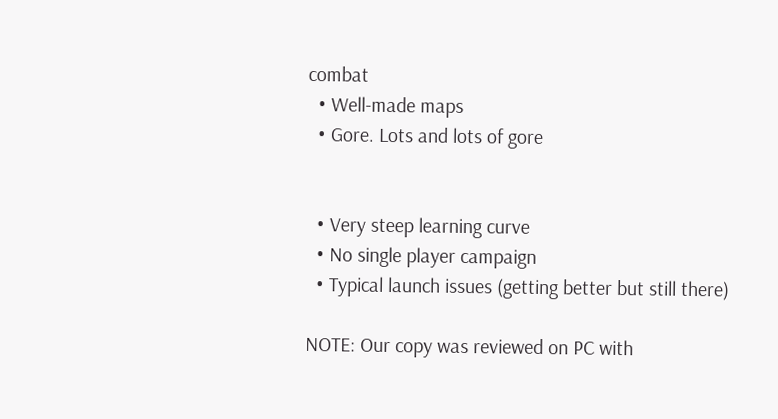combat
  • Well-made maps
  • Gore. Lots and lots of gore


  • Very steep learning curve
  • No single player campaign
  • Typical launch issues (getting better but still there)

NOTE: Our copy was reviewed on PC with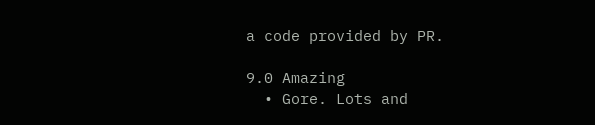a code provided by PR.

9.0 Amazing
  • Gore. Lots and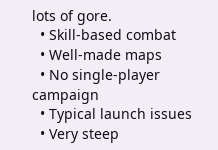lots of gore.
  • Skill-based combat
  • Well-made maps
  • No single-player campaign
  • Typical launch issues
  • Very steep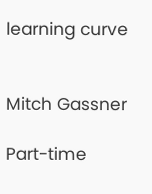learning curve


Mitch Gassner

Part-time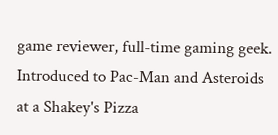game reviewer, full-time gaming geek. Introduced to Pac-Man and Asteroids at a Shakey's Pizza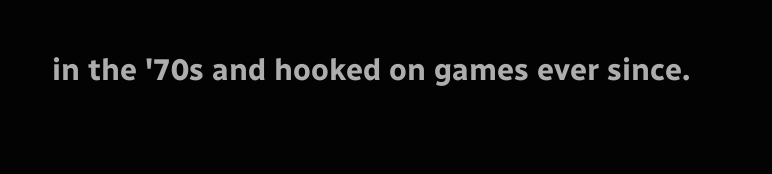in the '70s and hooked on games ever since.